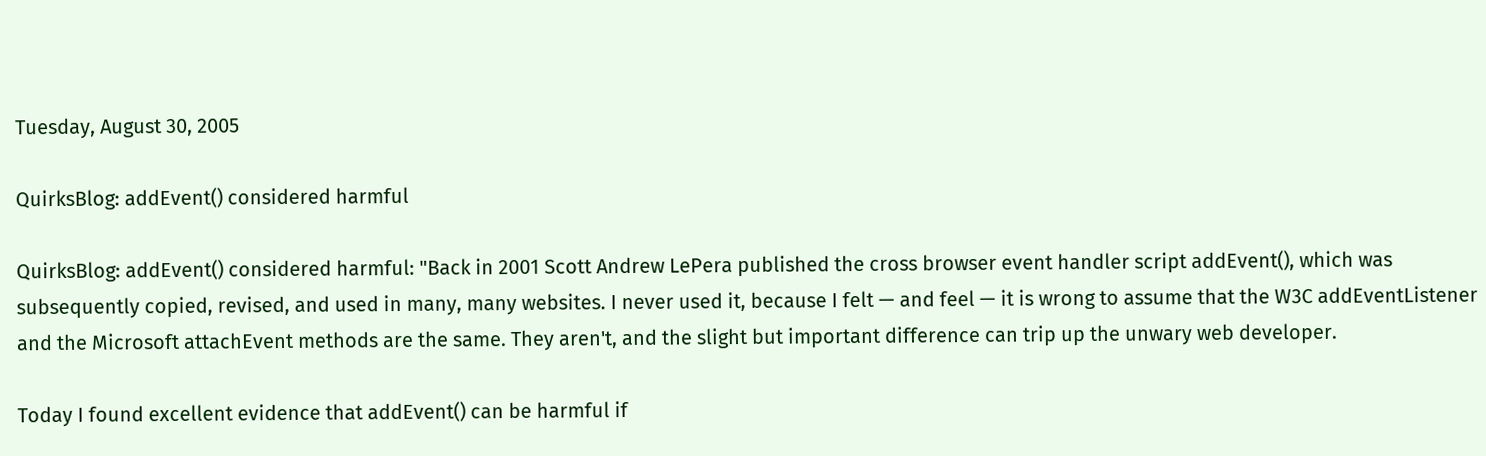Tuesday, August 30, 2005

QuirksBlog: addEvent() considered harmful

QuirksBlog: addEvent() considered harmful: "Back in 2001 Scott Andrew LePera published the cross browser event handler script addEvent(), which was subsequently copied, revised, and used in many, many websites. I never used it, because I felt — and feel — it is wrong to assume that the W3C addEventListener and the Microsoft attachEvent methods are the same. They aren't, and the slight but important difference can trip up the unwary web developer.

Today I found excellent evidence that addEvent() can be harmful if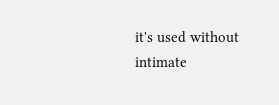it's used without intimate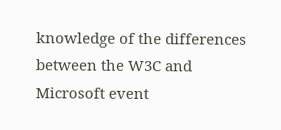knowledge of the differences between the W3C and Microsoft event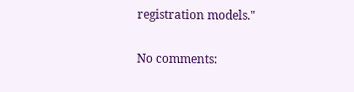registration models."

No comments: